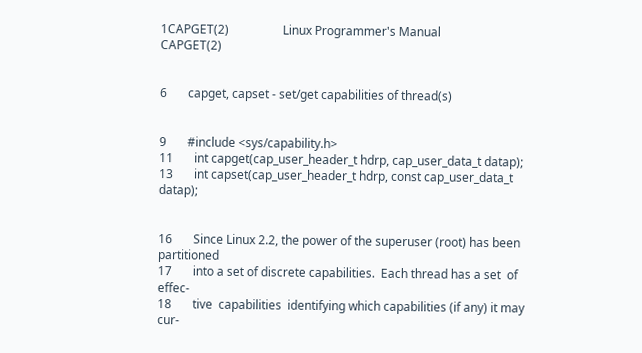1CAPGET(2)                  Linux Programmer's Manual                 CAPGET(2)


6       capget, capset - set/get capabilities of thread(s)


9       #include <sys/capability.h>
11       int capget(cap_user_header_t hdrp, cap_user_data_t datap);
13       int capset(cap_user_header_t hdrp, const cap_user_data_t datap);


16       Since Linux 2.2, the power of the superuser (root) has been partitioned
17       into a set of discrete capabilities.  Each thread has a set  of  effec‐
18       tive  capabilities  identifying which capabilities (if any) it may cur‐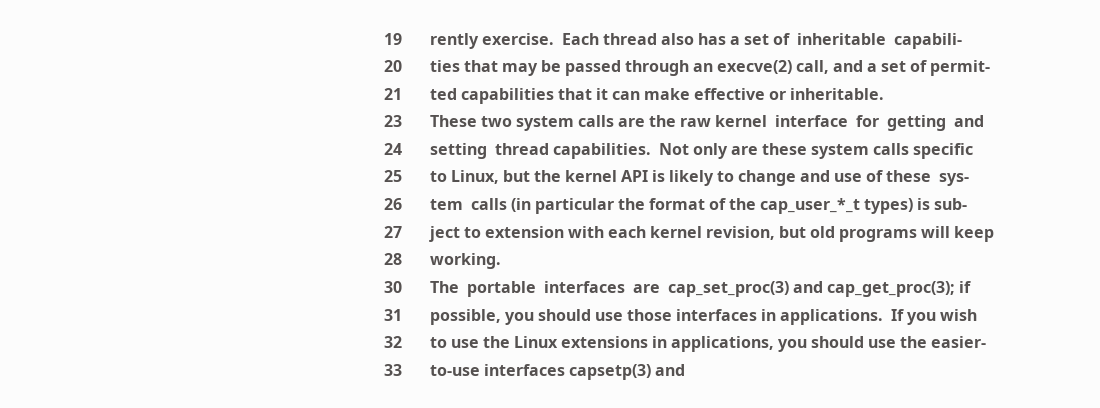19       rently exercise.  Each thread also has a set of  inheritable  capabili‐
20       ties that may be passed through an execve(2) call, and a set of permit‐
21       ted capabilities that it can make effective or inheritable.
23       These two system calls are the raw kernel  interface  for  getting  and
24       setting  thread capabilities.  Not only are these system calls specific
25       to Linux, but the kernel API is likely to change and use of these  sys‐
26       tem  calls (in particular the format of the cap_user_*_t types) is sub‐
27       ject to extension with each kernel revision, but old programs will keep
28       working.
30       The  portable  interfaces  are  cap_set_proc(3) and cap_get_proc(3); if
31       possible, you should use those interfaces in applications.  If you wish
32       to use the Linux extensions in applications, you should use the easier-
33       to-use interfaces capsetp(3) and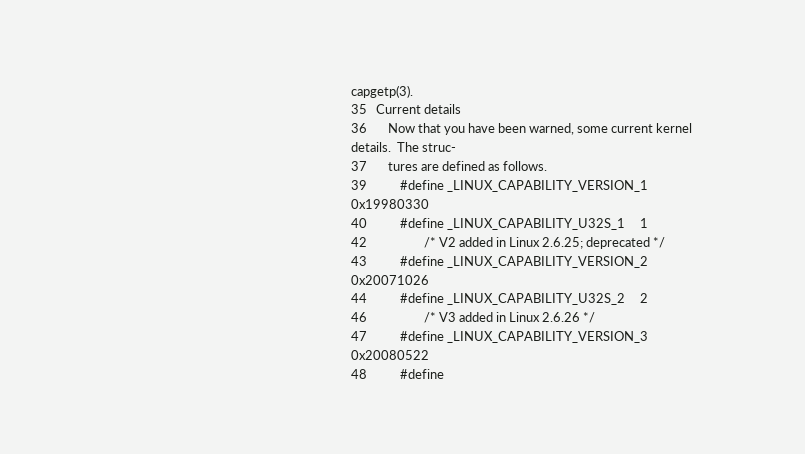capgetp(3).
35   Current details
36       Now that you have been warned, some current kernel details.  The struc‐
37       tures are defined as follows.
39           #define _LINUX_CAPABILITY_VERSION_1  0x19980330
40           #define _LINUX_CAPABILITY_U32S_1     1
42                   /* V2 added in Linux 2.6.25; deprecated */
43           #define _LINUX_CAPABILITY_VERSION_2  0x20071026
44           #define _LINUX_CAPABILITY_U32S_2     2
46                   /* V3 added in Linux 2.6.26 */
47           #define _LINUX_CAPABILITY_VERSION_3  0x20080522
48           #define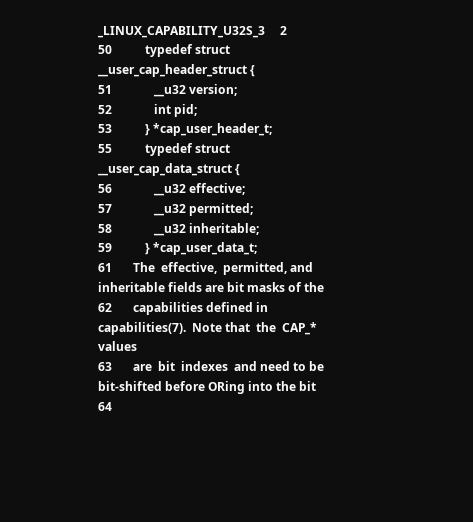_LINUX_CAPABILITY_U32S_3     2
50           typedef struct __user_cap_header_struct {
51              __u32 version;
52              int pid;
53           } *cap_user_header_t;
55           typedef struct __user_cap_data_struct {
56              __u32 effective;
57              __u32 permitted;
58              __u32 inheritable;
59           } *cap_user_data_t;
61       The  effective,  permitted, and inheritable fields are bit masks of the
62       capabilities defined in capabilities(7).  Note that  the  CAP_*  values
63       are  bit  indexes  and need to be bit-shifted before ORing into the bit
64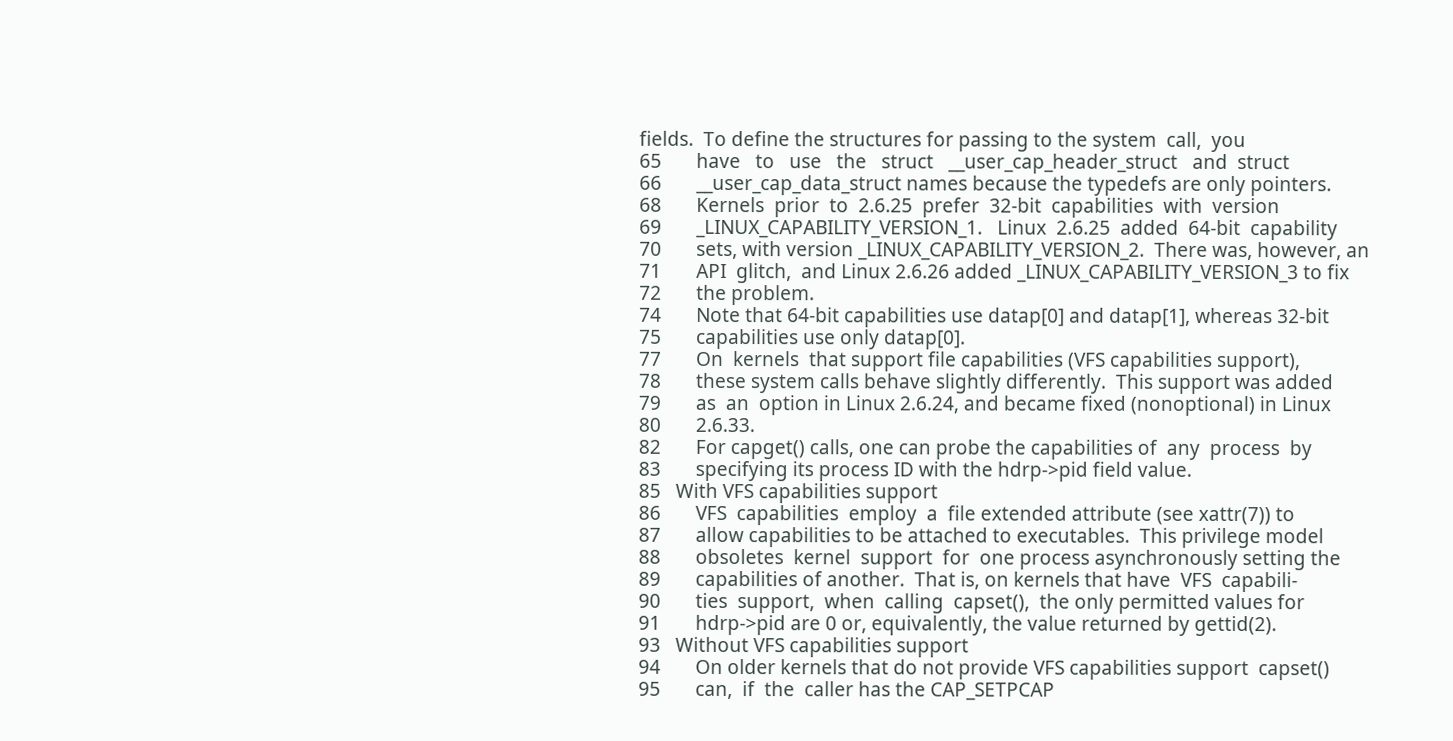fields.  To define the structures for passing to the system  call,  you
65       have   to   use   the   struct   __user_cap_header_struct   and  struct
66       __user_cap_data_struct names because the typedefs are only pointers.
68       Kernels  prior  to  2.6.25  prefer  32-bit  capabilities  with  version
69       _LINUX_CAPABILITY_VERSION_1.   Linux  2.6.25  added  64-bit  capability
70       sets, with version _LINUX_CAPABILITY_VERSION_2.  There was, however, an
71       API  glitch,  and Linux 2.6.26 added _LINUX_CAPABILITY_VERSION_3 to fix
72       the problem.
74       Note that 64-bit capabilities use datap[0] and datap[1], whereas 32-bit
75       capabilities use only datap[0].
77       On  kernels  that support file capabilities (VFS capabilities support),
78       these system calls behave slightly differently.  This support was added
79       as  an  option in Linux 2.6.24, and became fixed (nonoptional) in Linux
80       2.6.33.
82       For capget() calls, one can probe the capabilities of  any  process  by
83       specifying its process ID with the hdrp->pid field value.
85   With VFS capabilities support
86       VFS  capabilities  employ  a  file extended attribute (see xattr(7)) to
87       allow capabilities to be attached to executables.  This privilege model
88       obsoletes  kernel  support  for  one process asynchronously setting the
89       capabilities of another.  That is, on kernels that have  VFS  capabili‐
90       ties  support,  when  calling  capset(),  the only permitted values for
91       hdrp->pid are 0 or, equivalently, the value returned by gettid(2).
93   Without VFS capabilities support
94       On older kernels that do not provide VFS capabilities support  capset()
95       can,  if  the  caller has the CAP_SETPCAP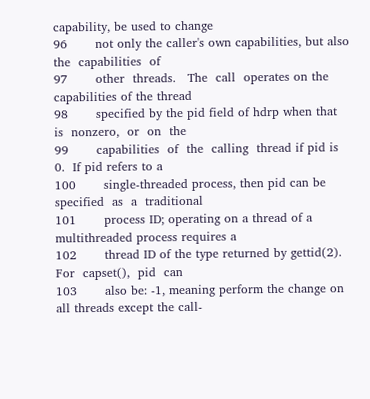capability, be used to change
96       not only the caller's own capabilities, but also  the  capabilities  of
97       other  threads.   The  call  operates on the capabilities of the thread
98       specified by the pid field of hdrp when that  is  nonzero,  or  on  the
99       capabilities  of  the  calling  thread if pid is 0.  If pid refers to a
100       single-threaded process, then pid can be  specified  as  a  traditional
101       process ID; operating on a thread of a multithreaded process requires a
102       thread ID of the type returned by gettid(2).   For  capset(),  pid  can
103       also be: -1, meaning perform the change on all threads except the call‐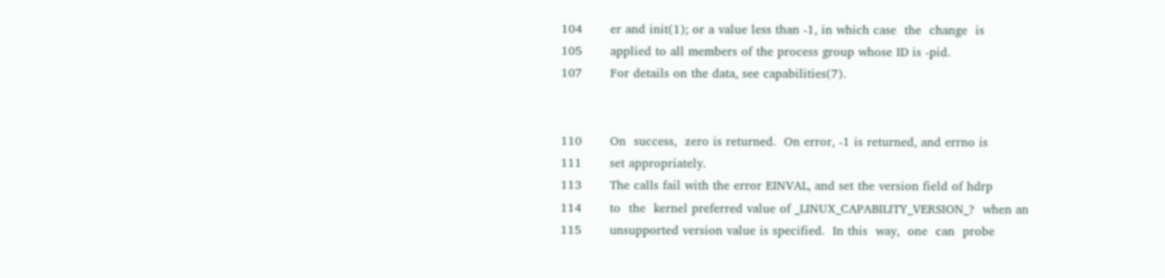104       er and init(1); or a value less than -1, in which case  the  change  is
105       applied to all members of the process group whose ID is -pid.
107       For details on the data, see capabilities(7).


110       On  success,  zero is returned.  On error, -1 is returned, and errno is
111       set appropriately.
113       The calls fail with the error EINVAL, and set the version field of hdrp
114       to  the  kernel preferred value of _LINUX_CAPABILITY_VERSION_?  when an
115       unsupported version value is specified.  In this  way,  one  can  probe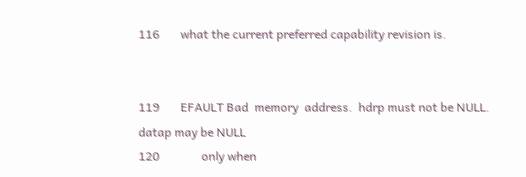116       what the current preferred capability revision is.


119       EFAULT Bad  memory  address.  hdrp must not be NULL.  datap may be NULL
120              only when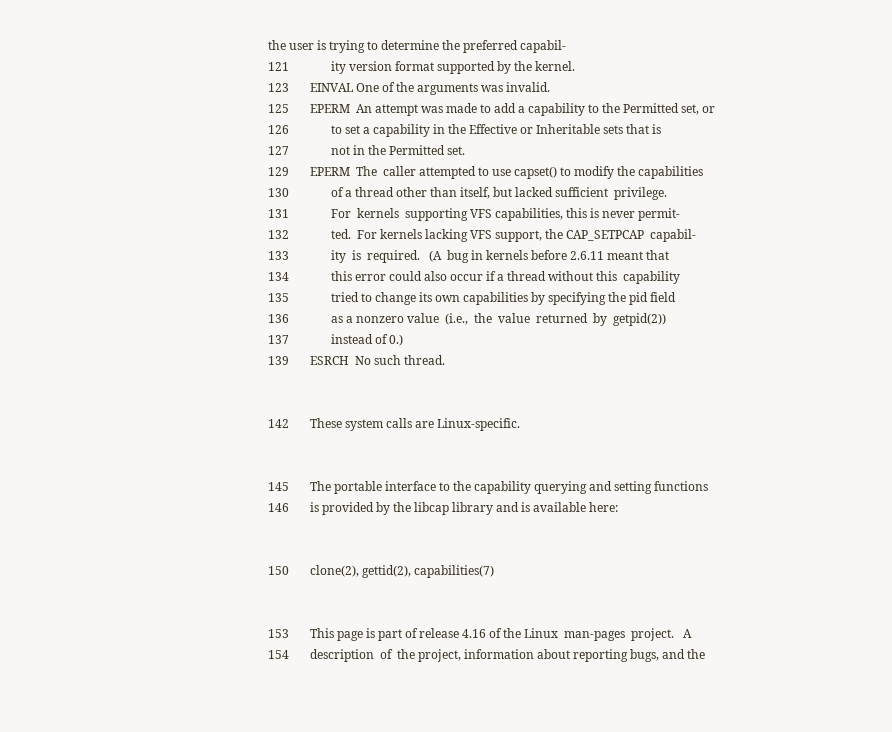the user is trying to determine the preferred capabil‐
121              ity version format supported by the kernel.
123       EINVAL One of the arguments was invalid.
125       EPERM  An attempt was made to add a capability to the Permitted set, or
126              to set a capability in the Effective or Inheritable sets that is
127              not in the Permitted set.
129       EPERM  The  caller attempted to use capset() to modify the capabilities
130              of a thread other than itself, but lacked sufficient  privilege.
131              For  kernels  supporting VFS capabilities, this is never permit‐
132              ted.  For kernels lacking VFS support, the CAP_SETPCAP  capabil‐
133              ity  is  required.   (A  bug in kernels before 2.6.11 meant that
134              this error could also occur if a thread without this  capability
135              tried to change its own capabilities by specifying the pid field
136              as a nonzero value  (i.e.,  the  value  returned  by  getpid(2))
137              instead of 0.)
139       ESRCH  No such thread.


142       These system calls are Linux-specific.


145       The portable interface to the capability querying and setting functions
146       is provided by the libcap library and is available here:


150       clone(2), gettid(2), capabilities(7)


153       This page is part of release 4.16 of the Linux  man-pages  project.   A
154       description  of  the project, information about reporting bugs, and the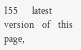155       latest    version    of    this    page,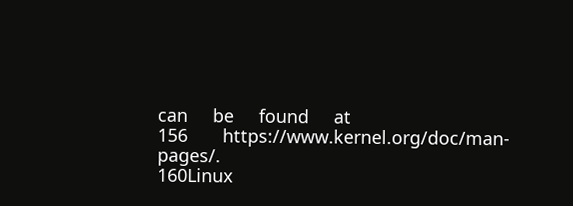can     be     found     at
156       https://www.kernel.org/doc/man-pages/.
160Linux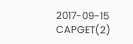2017-09-15                         CAPGET(2)